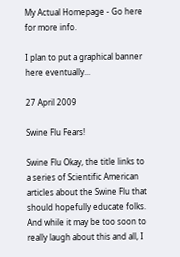My Actual Homepage - Go here for more info.

I plan to put a graphical banner here eventually...

27 April 2009

Swine Flu Fears!

Swine Flu Okay, the title links to a series of Scientific American articles about the Swine Flu that should hopefully educate folks. And while it may be too soon to really laugh about this and all, I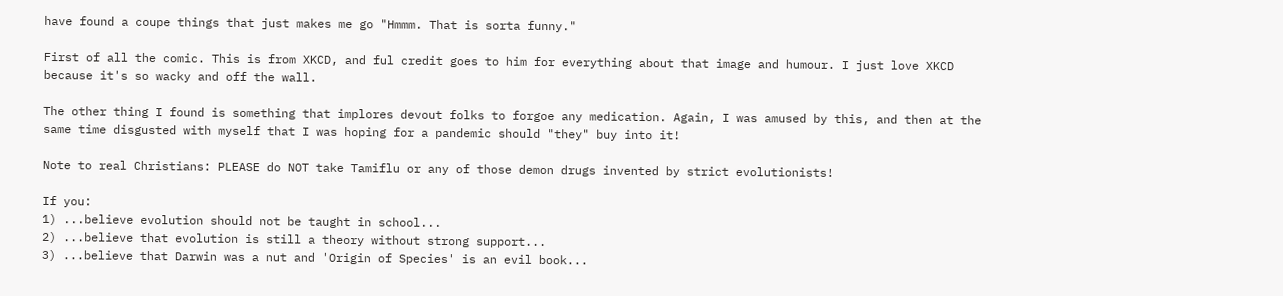have found a coupe things that just makes me go "Hmmm. That is sorta funny."

First of all the comic. This is from XKCD, and ful credit goes to him for everything about that image and humour. I just love XKCD because it's so wacky and off the wall.

The other thing I found is something that implores devout folks to forgoe any medication. Again, I was amused by this, and then at the same time disgusted with myself that I was hoping for a pandemic should "they" buy into it!

Note to real Christians: PLEASE do NOT take Tamiflu or any of those demon drugs invented by strict evolutionists!

If you:
1) ...believe evolution should not be taught in school...
2) ...believe that evolution is still a theory without strong support...
3) ...believe that Darwin was a nut and 'Origin of Species' is an evil book...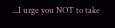...I urge you NOT to take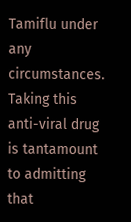Tamiflu under any circumstances. Taking this anti-viral drug is tantamount to admitting that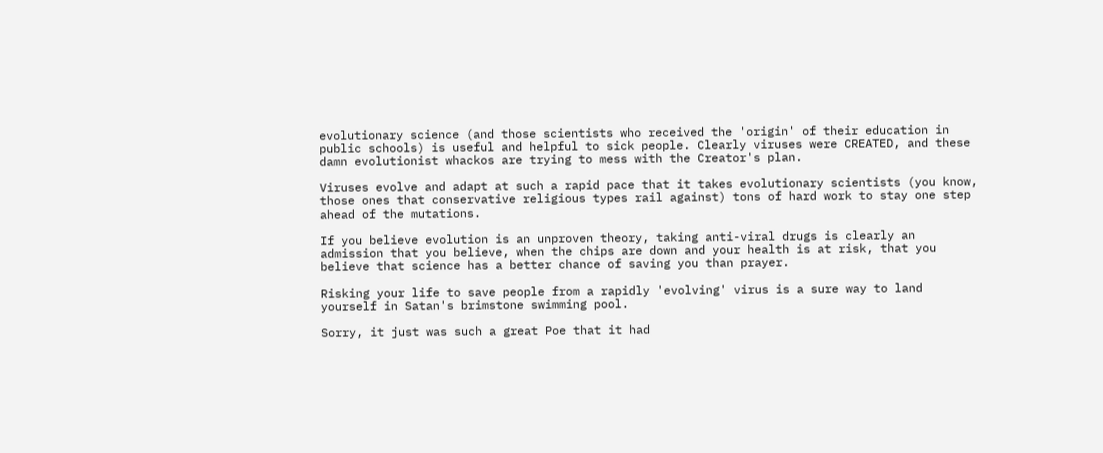evolutionary science (and those scientists who received the 'origin' of their education in public schools) is useful and helpful to sick people. Clearly viruses were CREATED, and these damn evolutionist whackos are trying to mess with the Creator's plan.

Viruses evolve and adapt at such a rapid pace that it takes evolutionary scientists (you know, those ones that conservative religious types rail against) tons of hard work to stay one step ahead of the mutations.

If you believe evolution is an unproven theory, taking anti-viral drugs is clearly an admission that you believe, when the chips are down and your health is at risk, that you believe that science has a better chance of saving you than prayer.

Risking your life to save people from a rapidly 'evolving' virus is a sure way to land yourself in Satan's brimstone swimming pool.

Sorry, it just was such a great Poe that it had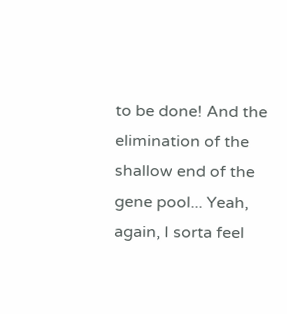to be done! And the elimination of the shallow end of the gene pool... Yeah, again, I sorta feel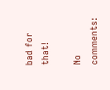bad for that!

No comments: